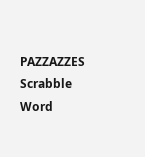PAZZAZZES Scrabble Word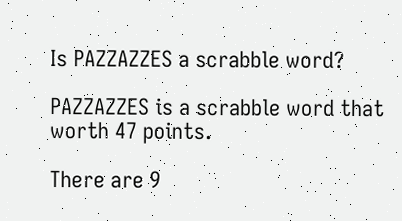Is PAZZAZZES a scrabble word?

PAZZAZZES is a scrabble word that worth 47 points.

There are 9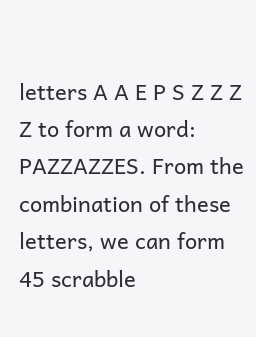letters A A E P S Z Z Z Z to form a word: PAZZAZZES. From the combination of these letters, we can form 45 scrabble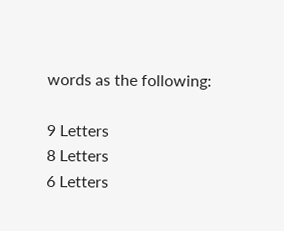words as the following:

9 Letters
8 Letters
6 Letters